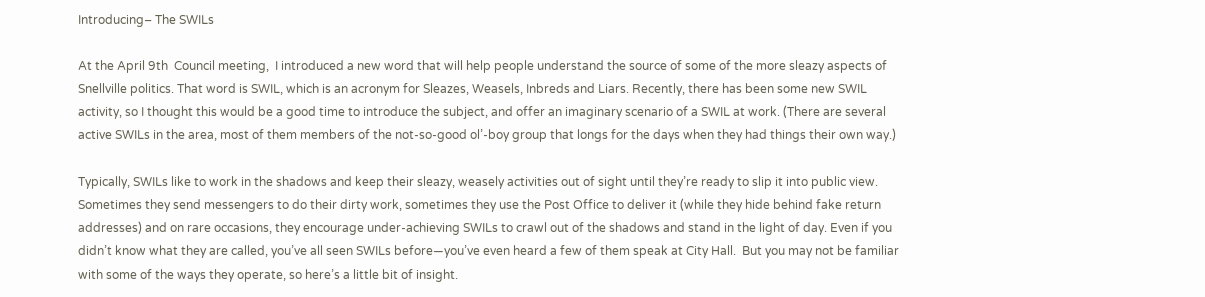Introducing– The SWILs

At the April 9th  Council meeting,  I introduced a new word that will help people understand the source of some of the more sleazy aspects of Snellville politics. That word is SWIL, which is an acronym for Sleazes, Weasels, Inbreds and Liars. Recently, there has been some new SWIL activity, so I thought this would be a good time to introduce the subject, and offer an imaginary scenario of a SWIL at work. (There are several active SWILs in the area, most of them members of the not-so-good ol’-boy group that longs for the days when they had things their own way.)

Typically, SWILs like to work in the shadows and keep their sleazy, weasely activities out of sight until they’re ready to slip it into public view. Sometimes they send messengers to do their dirty work, sometimes they use the Post Office to deliver it (while they hide behind fake return addresses) and on rare occasions, they encourage under-achieving SWILs to crawl out of the shadows and stand in the light of day. Even if you didn’t know what they are called, you’ve all seen SWILs before—you’ve even heard a few of them speak at City Hall.  But you may not be familiar with some of the ways they operate, so here’s a little bit of insight.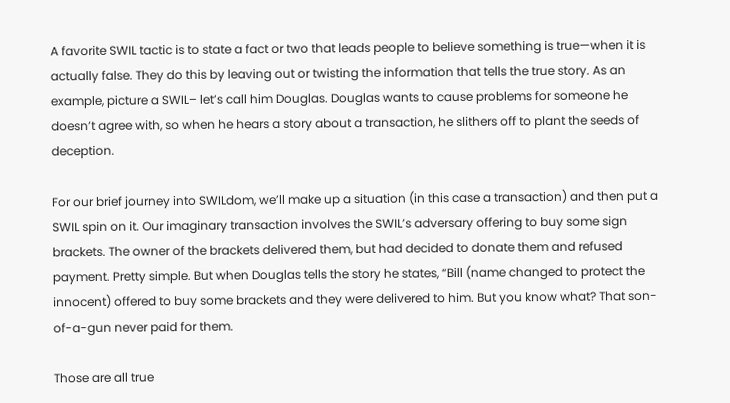A favorite SWIL tactic is to state a fact or two that leads people to believe something is true—when it is actually false. They do this by leaving out or twisting the information that tells the true story. As an example, picture a SWIL– let’s call him Douglas. Douglas wants to cause problems for someone he doesn’t agree with, so when he hears a story about a transaction, he slithers off to plant the seeds of deception.

For our brief journey into SWILdom, we’ll make up a situation (in this case a transaction) and then put a SWIL spin on it. Our imaginary transaction involves the SWIL’s adversary offering to buy some sign brackets. The owner of the brackets delivered them, but had decided to donate them and refused payment. Pretty simple. But when Douglas tells the story he states, “Bill (name changed to protect the innocent) offered to buy some brackets and they were delivered to him. But you know what? That son-of-a-gun never paid for them.

Those are all true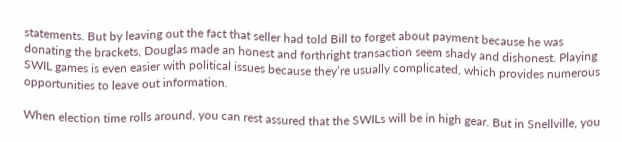statements. But by leaving out the fact that seller had told Bill to forget about payment because he was donating the brackets, Douglas made an honest and forthright transaction seem shady and dishonest. Playing SWIL games is even easier with political issues because they’re usually complicated, which provides numerous opportunities to leave out information.

When election time rolls around, you can rest assured that the SWILs will be in high gear. But in Snellville, you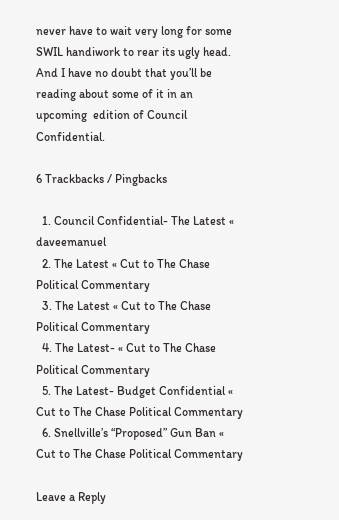never have to wait very long for some SWIL handiwork to rear its ugly head. And I have no doubt that you’ll be reading about some of it in an upcoming  edition of Council Confidential.

6 Trackbacks / Pingbacks

  1. Council Confidential- The Latest « daveemanuel
  2. The Latest « Cut to The Chase Political Commentary
  3. The Latest « Cut to The Chase Political Commentary
  4. The Latest- « Cut to The Chase Political Commentary
  5. The Latest- Budget Confidential « Cut to The Chase Political Commentary
  6. Snellville’s “Proposed” Gun Ban « Cut to The Chase Political Commentary

Leave a Reply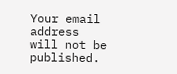Your email address will not be published.